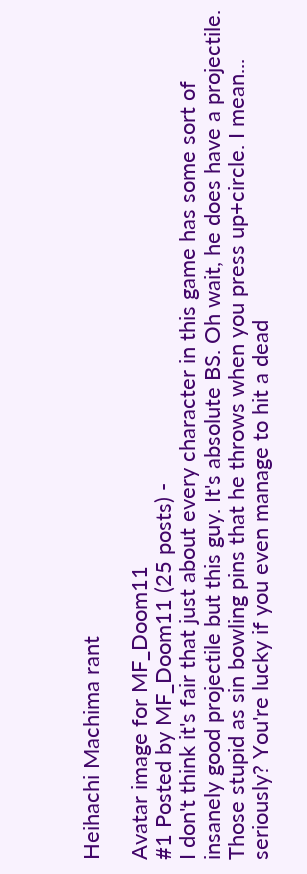Heihachi Machima rant

Avatar image for MF_Doom11
#1 Posted by MF_Doom11 (25 posts) -
I don't think it's fair that just about every character in this game has some sort of insanely good projectile but this guy. It's absolute BS. Oh wait, he does have a projectile. Those stupid as sin bowling pins that he throws when you press up+circle. I mean... seriously? You're lucky if you even manage to hit a dead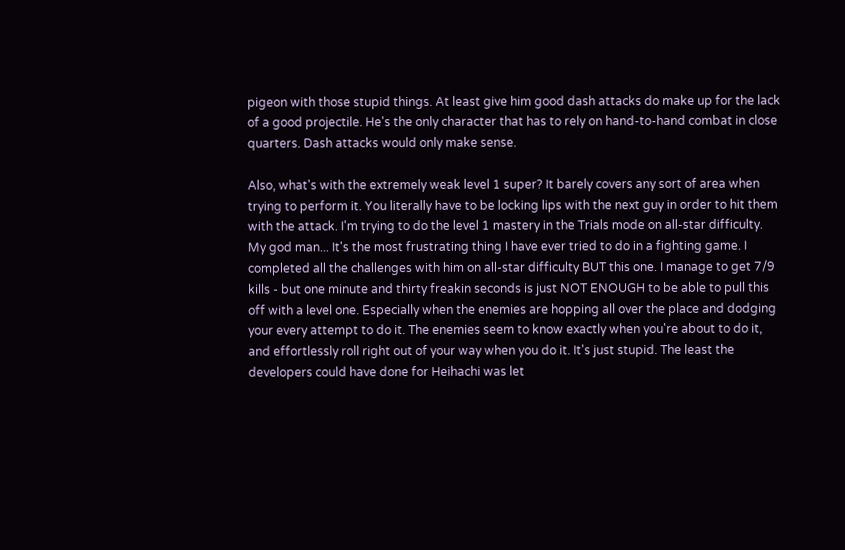pigeon with those stupid things. At least give him good dash attacks do make up for the lack of a good projectile. He's the only character that has to rely on hand-to-hand combat in close quarters. Dash attacks would only make sense.

Also, what's with the extremely weak level 1 super? It barely covers any sort of area when trying to perform it. You literally have to be locking lips with the next guy in order to hit them with the attack. I'm trying to do the level 1 mastery in the Trials mode on all-star difficulty. My god man... It's the most frustrating thing I have ever tried to do in a fighting game. I completed all the challenges with him on all-star difficulty BUT this one. I manage to get 7/9 kills - but one minute and thirty freakin seconds is just NOT ENOUGH to be able to pull this off with a level one. Especially when the enemies are hopping all over the place and dodging your every attempt to do it. The enemies seem to know exactly when you're about to do it, and effortlessly roll right out of your way when you do it. It's just stupid. The least the developers could have done for Heihachi was let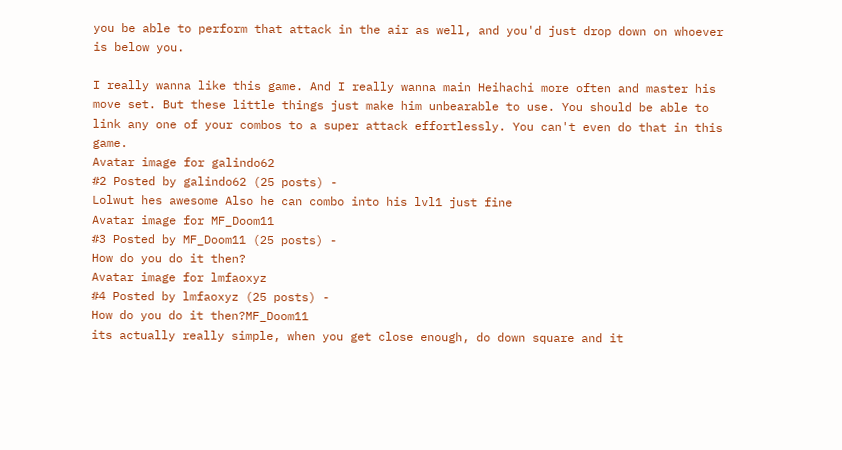you be able to perform that attack in the air as well, and you'd just drop down on whoever is below you.

I really wanna like this game. And I really wanna main Heihachi more often and master his move set. But these little things just make him unbearable to use. You should be able to link any one of your combos to a super attack effortlessly. You can't even do that in this game.
Avatar image for galindo62
#2 Posted by galindo62 (25 posts) -
Lolwut hes awesome Also he can combo into his lvl1 just fine
Avatar image for MF_Doom11
#3 Posted by MF_Doom11 (25 posts) -
How do you do it then?
Avatar image for lmfaoxyz
#4 Posted by lmfaoxyz (25 posts) -
How do you do it then?MF_Doom11
its actually really simple, when you get close enough, do down square and it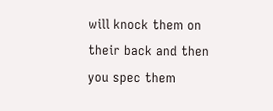will knock them on their back and then you spec them